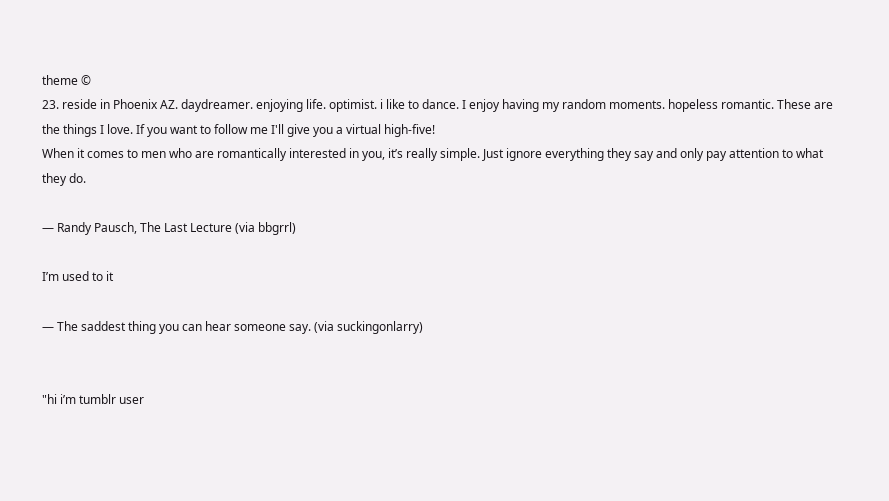theme ©
23. reside in Phoenix AZ. daydreamer. enjoying life. optimist. i like to dance. I enjoy having my random moments. hopeless romantic. These are the things I love. If you want to follow me I'll give you a virtual high-five!
When it comes to men who are romantically interested in you, it’s really simple. Just ignore everything they say and only pay attention to what they do.

— Randy Pausch, The Last Lecture (via bbgrrl)

I’m used to it

— The saddest thing you can hear someone say. (via suckingonlarry)


"hi i’m tumblr user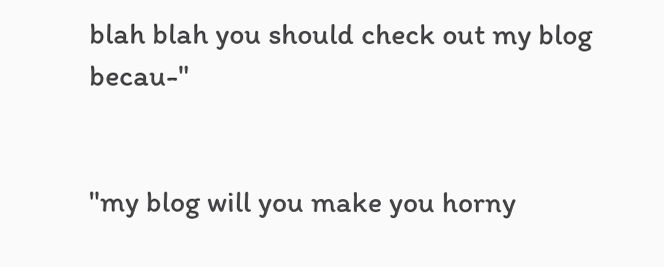blah blah you should check out my blog becau-"


"my blog will you make you horny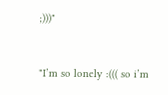;)))"


"I’m so lonely :((( so i’m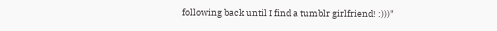following back until I find a tumblr girlfriend! :)))"